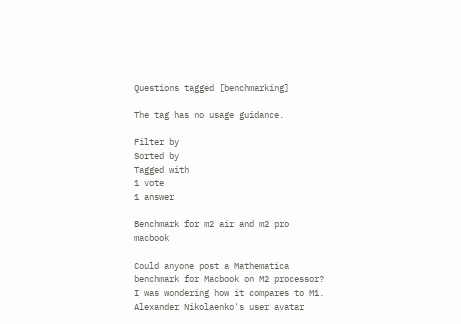Questions tagged [benchmarking]

The tag has no usage guidance.

Filter by
Sorted by
Tagged with
1 vote
1 answer

Benchmark for m2 air and m2 pro macbook

Could anyone post a Mathematica benchmark for Macbook on M2 processor? I was wondering how it compares to M1.
Alexander Nikolaenko's user avatar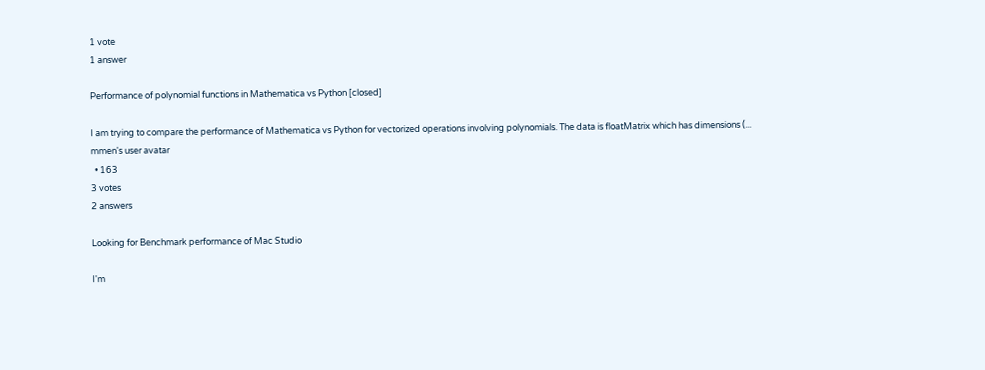1 vote
1 answer

Performance of polynomial functions in Mathematica vs Python [closed]

I am trying to compare the performance of Mathematica vs Python for vectorized operations involving polynomials. The data is floatMatrix which has dimensions (...
mmen's user avatar
  • 163
3 votes
2 answers

Looking for Benchmark performance of Mac Studio

I'm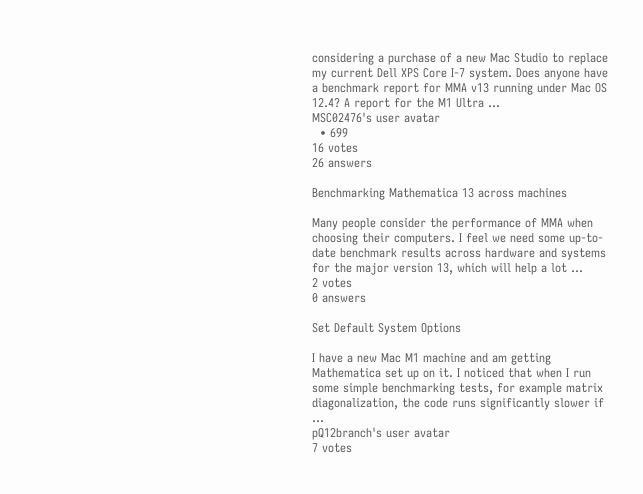considering a purchase of a new Mac Studio to replace my current Dell XPS Core I-7 system. Does anyone have a benchmark report for MMA v13 running under Mac OS 12.4? A report for the M1 Ultra ...
MSC02476's user avatar
  • 699
16 votes
26 answers

Benchmarking Mathematica 13 across machines

Many people consider the performance of MMA when choosing their computers. I feel we need some up-to-date benchmark results across hardware and systems for the major version 13, which will help a lot ...
2 votes
0 answers

Set Default System Options

I have a new Mac M1 machine and am getting Mathematica set up on it. I noticed that when I run some simple benchmarking tests, for example matrix diagonalization, the code runs significantly slower if ...
pQ12branch's user avatar
7 votes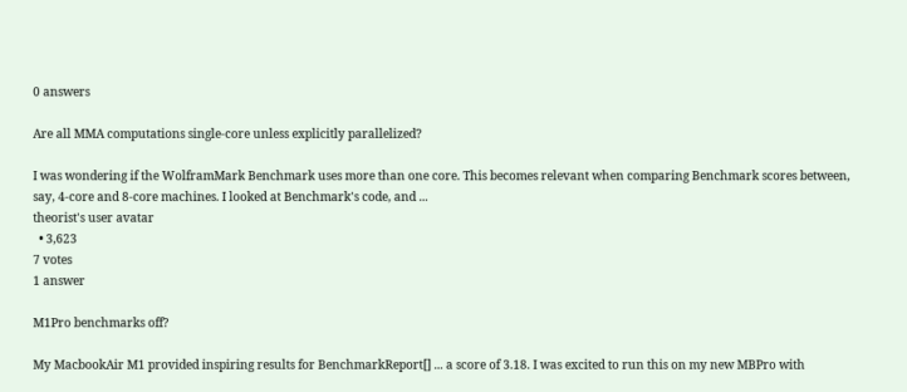0 answers

Are all MMA computations single-core unless explicitly parallelized?

I was wondering if the WolframMark Benchmark uses more than one core. This becomes relevant when comparing Benchmark scores between, say, 4-core and 8-core machines. I looked at Benchmark's code, and ...
theorist's user avatar
  • 3,623
7 votes
1 answer

M1Pro benchmarks off?

My MacbookAir M1 provided inspiring results for BenchmarkReport[] ... a score of 3.18. I was excited to run this on my new MBPro with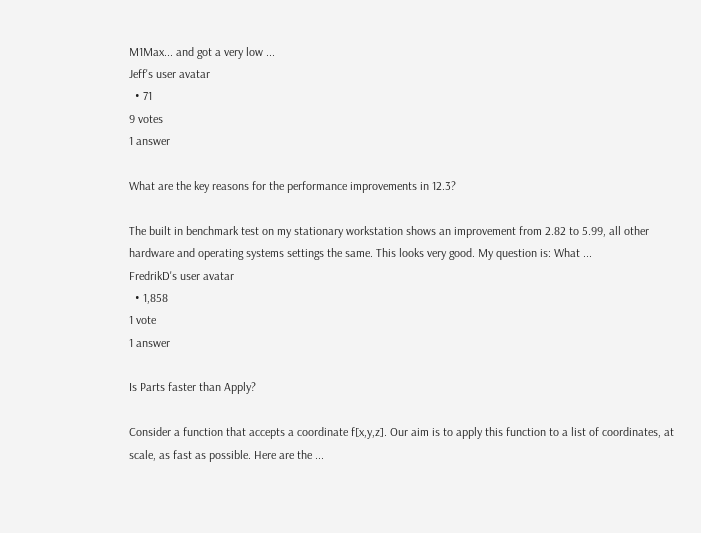M1Max... and got a very low ...
Jeff's user avatar
  • 71
9 votes
1 answer

What are the key reasons for the performance improvements in 12.3?

The built in benchmark test on my stationary workstation shows an improvement from 2.82 to 5.99, all other hardware and operating systems settings the same. This looks very good. My question is: What ...
FredrikD's user avatar
  • 1,858
1 vote
1 answer

Is Parts faster than Apply?

Consider a function that accepts a coordinate f[x,y,z]. Our aim is to apply this function to a list of coordinates, at scale, as fast as possible. Here are the ...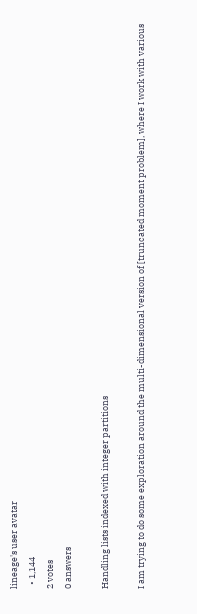lineage's user avatar
  • 1,144
2 votes
0 answers

Handling lists indexed with integer partitions

I am trying to do some exploration around the multi-dimensional version of [truncated moment problem], where I work with various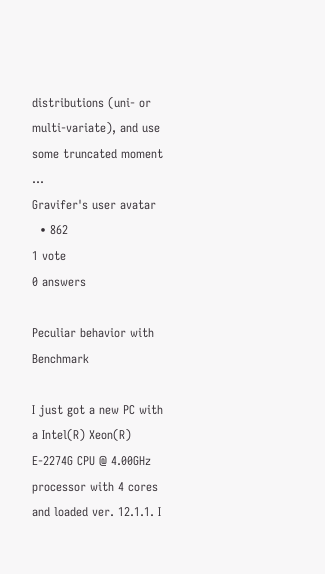distributions (uni- or multi-variate), and use some truncated moment ...
Gravifer's user avatar
  • 862
1 vote
0 answers

Peculiar behavior with Benchmark

I just got a new PC with a Intel(R) Xeon(R) E-2274G CPU @ 4.00GHz processor with 4 cores and loaded ver. 12.1.1. I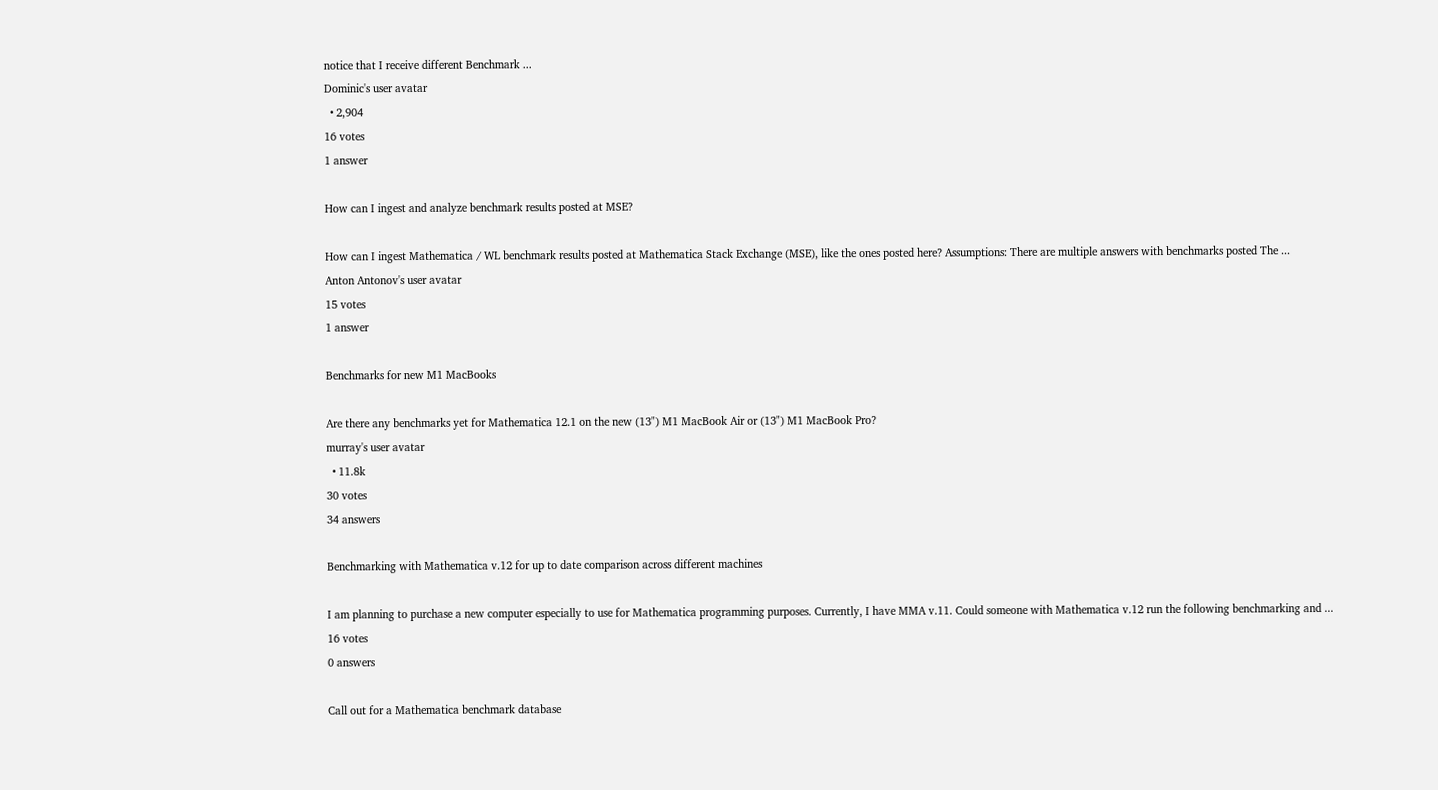notice that I receive different Benchmark ...
Dominic's user avatar
  • 2,904
16 votes
1 answer

How can I ingest and analyze benchmark results posted at MSE?

How can I ingest Mathematica / WL benchmark results posted at Mathematica Stack Exchange (MSE), like the ones posted here? Assumptions: There are multiple answers with benchmarks posted The ...
Anton Antonov's user avatar
15 votes
1 answer

Benchmarks for new M1 MacBooks

Are there any benchmarks yet for Mathematica 12.1 on the new (13") M1 MacBook Air or (13") M1 MacBook Pro?
murray's user avatar
  • 11.8k
30 votes
34 answers

Benchmarking with Mathematica v.12 for up to date comparison across different machines

I am planning to purchase a new computer especially to use for Mathematica programming purposes. Currently, I have MMA v.11. Could someone with Mathematica v.12 run the following benchmarking and ...
16 votes
0 answers

Call out for a Mathematica benchmark database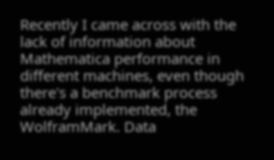Recently I came across with the lack of information about Mathematica performance in different machines, even though there's a benchmark process already implemented, the WolframMark. Data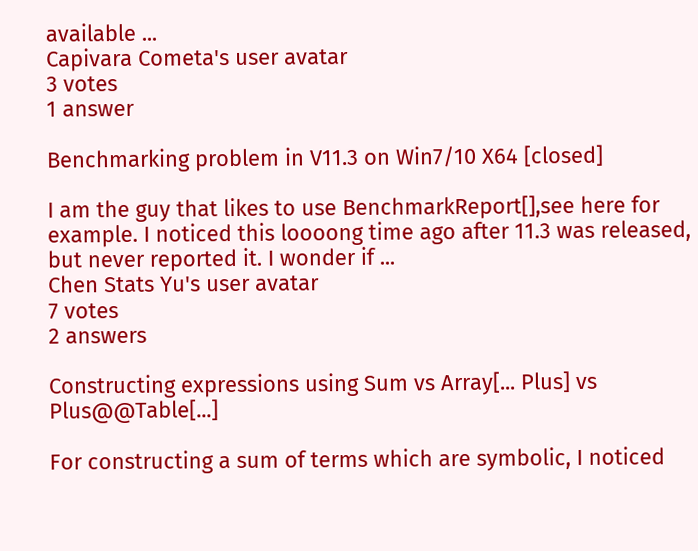available ...
Capivara Cometa's user avatar
3 votes
1 answer

Benchmarking problem in V11.3 on Win7/10 X64 [closed]

I am the guy that likes to use BenchmarkReport[],see here for example. I noticed this loooong time ago after 11.3 was released, but never reported it. I wonder if ...
Chen Stats Yu's user avatar
7 votes
2 answers

Constructing expressions using Sum vs Array[... Plus] vs Plus@@Table[...]

For constructing a sum of terms which are symbolic, I noticed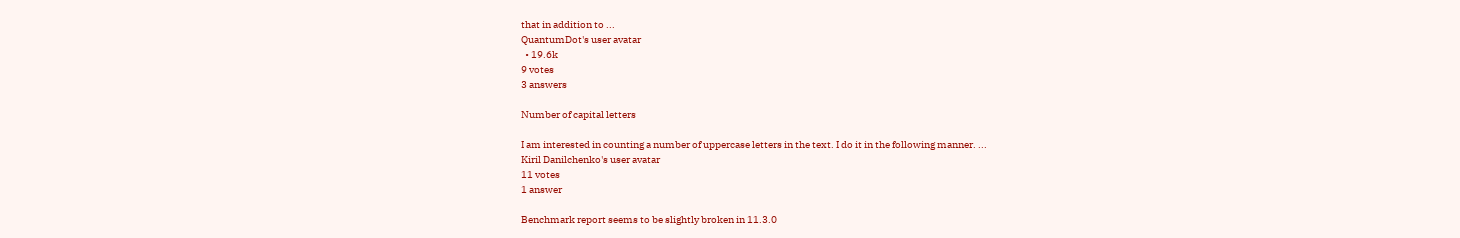that in addition to ...
QuantumDot's user avatar
  • 19.6k
9 votes
3 answers

Number of capital letters

I am interested in counting a number of uppercase letters in the text. I do it in the following manner. ...
Kiril Danilchenko's user avatar
11 votes
1 answer

Benchmark report seems to be slightly broken in 11.3.0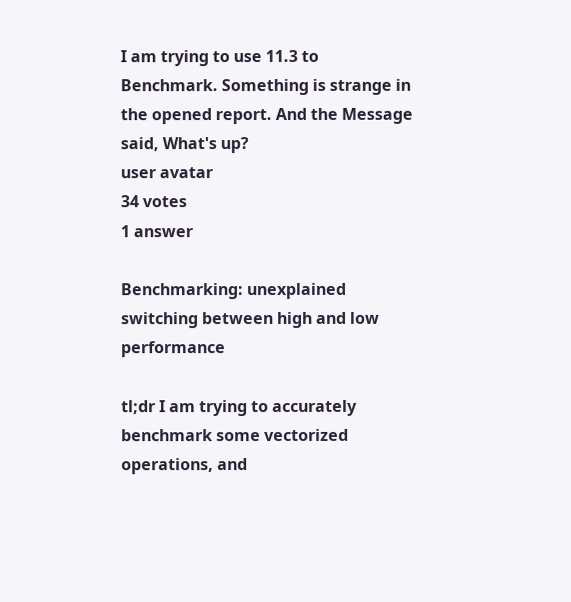I am trying to use 11.3 to Benchmark. Something is strange in the opened report. And the Message said, What's up?
user avatar
34 votes
1 answer

Benchmarking: unexplained switching between high and low performance

tl;dr I am trying to accurately benchmark some vectorized operations, and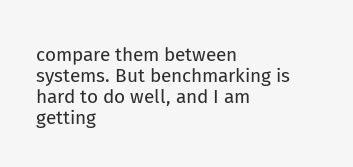compare them between systems. But benchmarking is hard to do well, and I am getting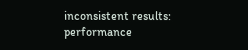inconsistent results: performance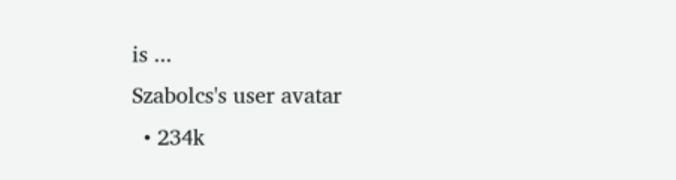is ...
Szabolcs's user avatar
  • 234k